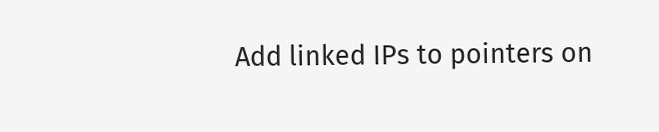Add linked IPs to pointers on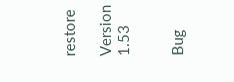restore

Version 1.53


Bug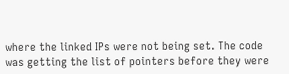where the linked IPs were not being set. The code was getting the list of pointers before they were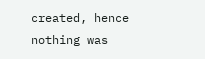created, hence nothing was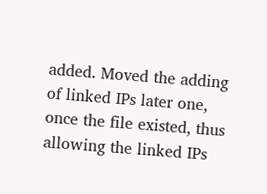added. Moved the adding of linked IPs later one, once the file existed, thus allowing the linked IPs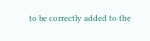to be correctly added to the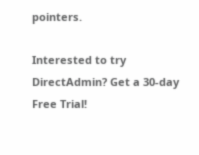pointers.

Interested to try DirectAdmin? Get a 30-day Free Trial!